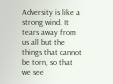Adversity is like a strong wind. It tears away from us all but the things that cannot be torn, so that we see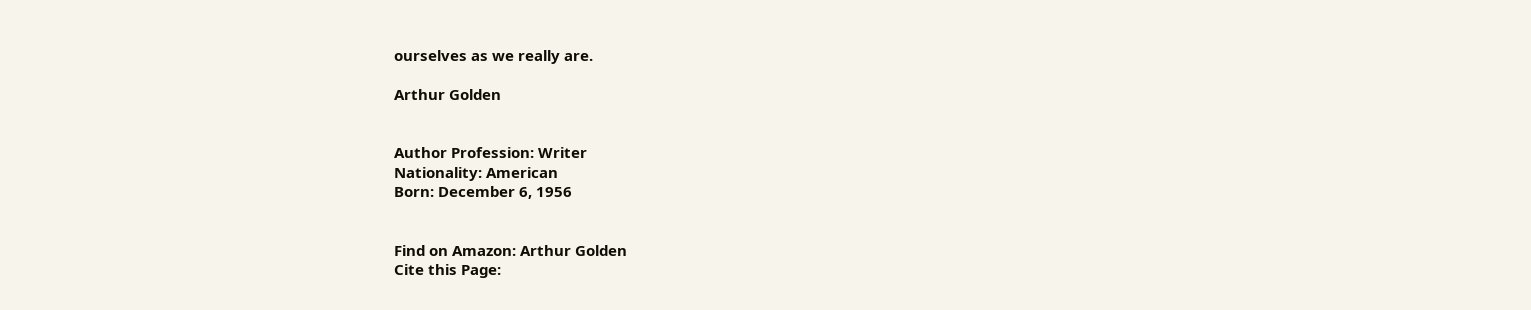ourselves as we really are.

Arthur Golden


Author Profession: Writer
Nationality: American
Born: December 6, 1956


Find on Amazon: Arthur Golden
Cite this Page: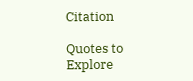Citation

Quotes to Explore